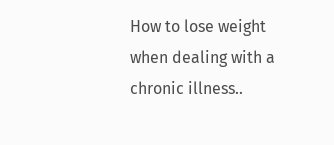How to lose weight when dealing with a chronic illness..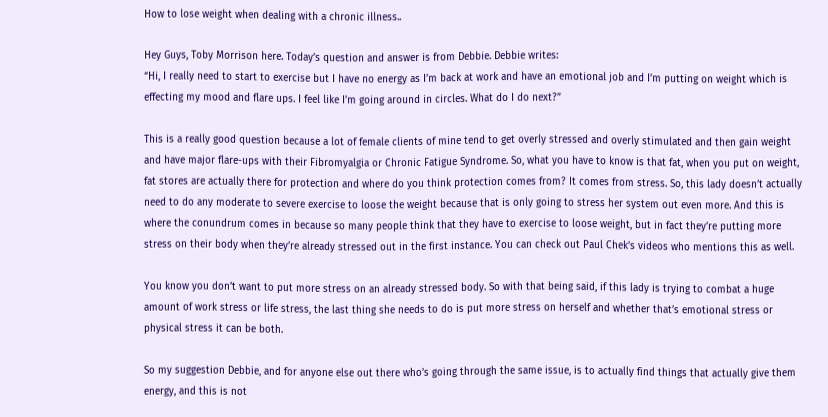How to lose weight when dealing with a chronic illness..

Hey Guys, Toby Morrison here. Today’s question and answer is from Debbie. Debbie writes:
“Hi, I really need to start to exercise but I have no energy as I’m back at work and have an emotional job and I’m putting on weight which is effecting my mood and flare ups. I feel like I’m going around in circles. What do I do next?”

This is a really good question because a lot of female clients of mine tend to get overly stressed and overly stimulated and then gain weight and have major flare-ups with their Fibromyalgia or Chronic Fatigue Syndrome. So, what you have to know is that fat, when you put on weight, fat stores are actually there for protection and where do you think protection comes from? It comes from stress. So, this lady doesn’t actually need to do any moderate to severe exercise to loose the weight because that is only going to stress her system out even more. And this is where the conundrum comes in because so many people think that they have to exercise to loose weight, but in fact they’re putting more stress on their body when they’re already stressed out in the first instance. You can check out Paul Chek’s videos who mentions this as well.

You know you don’t want to put more stress on an already stressed body. So with that being said, if this lady is trying to combat a huge amount of work stress or life stress, the last thing she needs to do is put more stress on herself and whether that’s emotional stress or physical stress it can be both.

So my suggestion Debbie, and for anyone else out there who’s going through the same issue, is to actually find things that actually give them energy, and this is not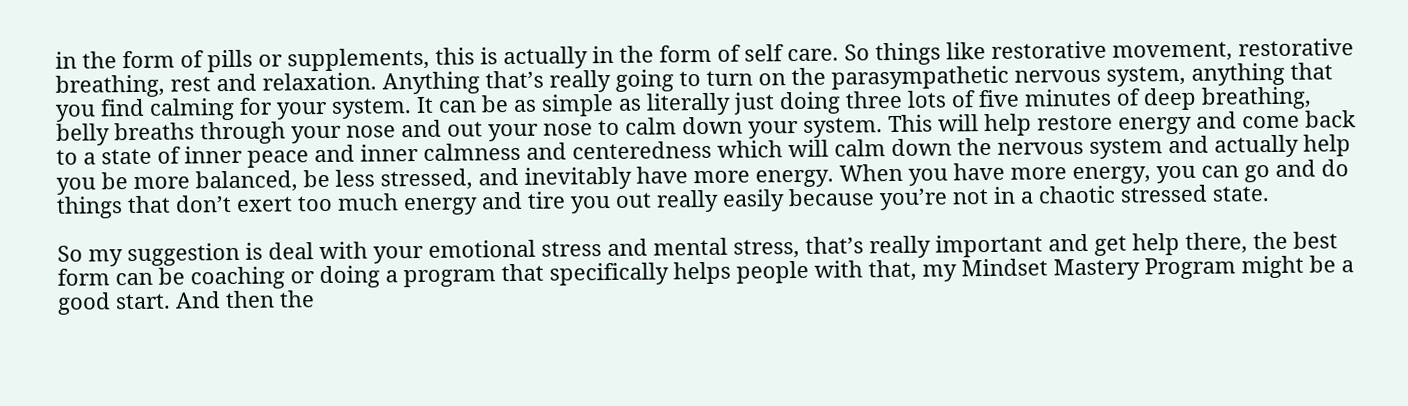in the form of pills or supplements, this is actually in the form of self care. So things like restorative movement, restorative breathing, rest and relaxation. Anything that’s really going to turn on the parasympathetic nervous system, anything that you find calming for your system. It can be as simple as literally just doing three lots of five minutes of deep breathing, belly breaths through your nose and out your nose to calm down your system. This will help restore energy and come back to a state of inner peace and inner calmness and centeredness which will calm down the nervous system and actually help you be more balanced, be less stressed, and inevitably have more energy. When you have more energy, you can go and do things that don’t exert too much energy and tire you out really easily because you’re not in a chaotic stressed state.

So my suggestion is deal with your emotional stress and mental stress, that’s really important and get help there, the best form can be coaching or doing a program that specifically helps people with that, my Mindset Mastery Program might be a good start. And then the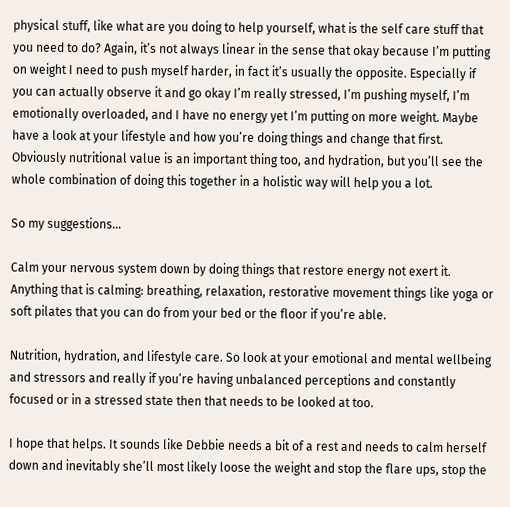physical stuff, like what are you doing to help yourself, what is the self care stuff that you need to do? Again, it’s not always linear in the sense that okay because I’m putting on weight I need to push myself harder, in fact it’s usually the opposite. Especially if you can actually observe it and go okay I’m really stressed, I’m pushing myself, I’m emotionally overloaded, and I have no energy yet I’m putting on more weight. Maybe have a look at your lifestyle and how you’re doing things and change that first. Obviously nutritional value is an important thing too, and hydration, but you’ll see the whole combination of doing this together in a holistic way will help you a lot.

So my suggestions…

Calm your nervous system down by doing things that restore energy not exert it. Anything that is calming: breathing, relaxation, restorative movement things like yoga or soft pilates that you can do from your bed or the floor if you’re able.

Nutrition, hydration, and lifestyle care. So look at your emotional and mental wellbeing and stressors and really if you’re having unbalanced perceptions and constantly focused or in a stressed state then that needs to be looked at too.

I hope that helps. It sounds like Debbie needs a bit of a rest and needs to calm herself down and inevitably she’ll most likely loose the weight and stop the flare ups, stop the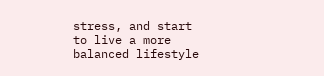stress, and start to live a more balanced lifestyle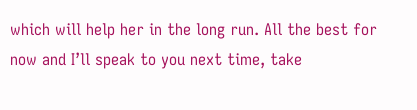which will help her in the long run. All the best for now and I’ll speak to you next time, take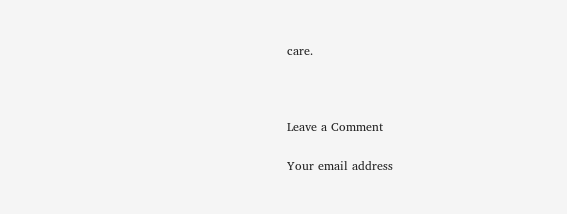care.



Leave a Comment

Your email address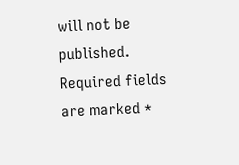will not be published. Required fields are marked *